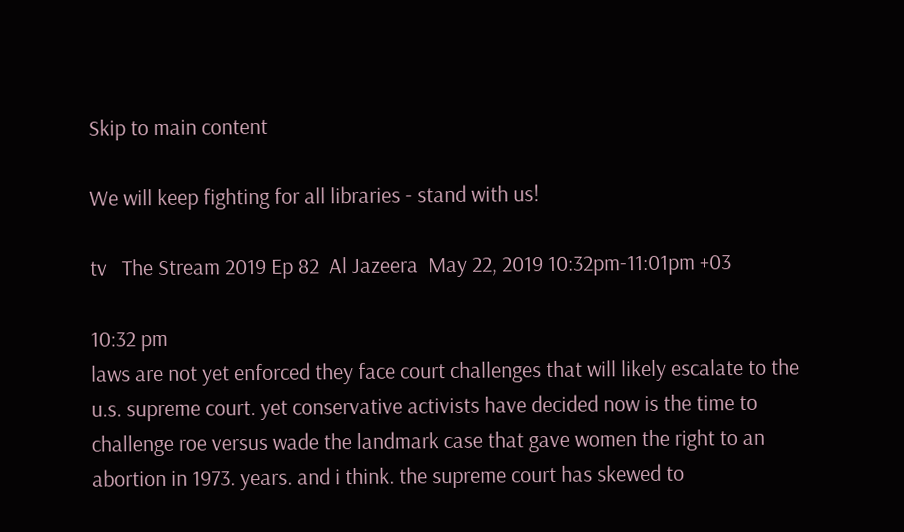Skip to main content

We will keep fighting for all libraries - stand with us!

tv   The Stream 2019 Ep 82  Al Jazeera  May 22, 2019 10:32pm-11:01pm +03

10:32 pm
laws are not yet enforced they face court challenges that will likely escalate to the u.s. supreme court. yet conservative activists have decided now is the time to challenge roe versus wade the landmark case that gave women the right to an abortion in 1973. years. and i think. the supreme court has skewed to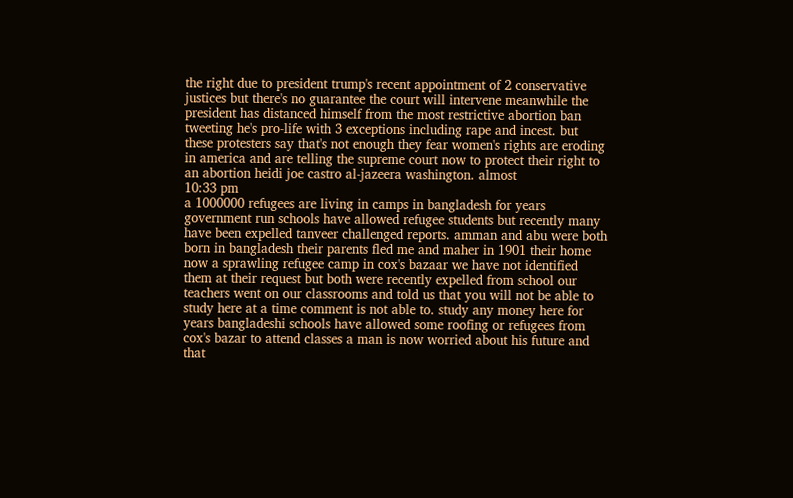the right due to president trump's recent appointment of 2 conservative justices but there's no guarantee the court will intervene meanwhile the president has distanced himself from the most restrictive abortion ban tweeting he's pro-life with 3 exceptions including rape and incest. but these protesters say that's not enough they fear women's rights are eroding in america and are telling the supreme court now to protect their right to an abortion heidi joe castro al-jazeera washington. almost
10:33 pm
a 1000000 refugees are living in camps in bangladesh for years government run schools have allowed refugee students but recently many have been expelled tanveer challenged reports. amman and abu were both born in bangladesh their parents fled me and maher in 1901 their home now a sprawling refugee camp in cox's bazaar we have not identified them at their request but both were recently expelled from school our teachers went on our classrooms and told us that you will not be able to study here at a time comment is not able to. study any money here for years bangladeshi schools have allowed some roofing or refugees from cox's bazar to attend classes a man is now worried about his future and that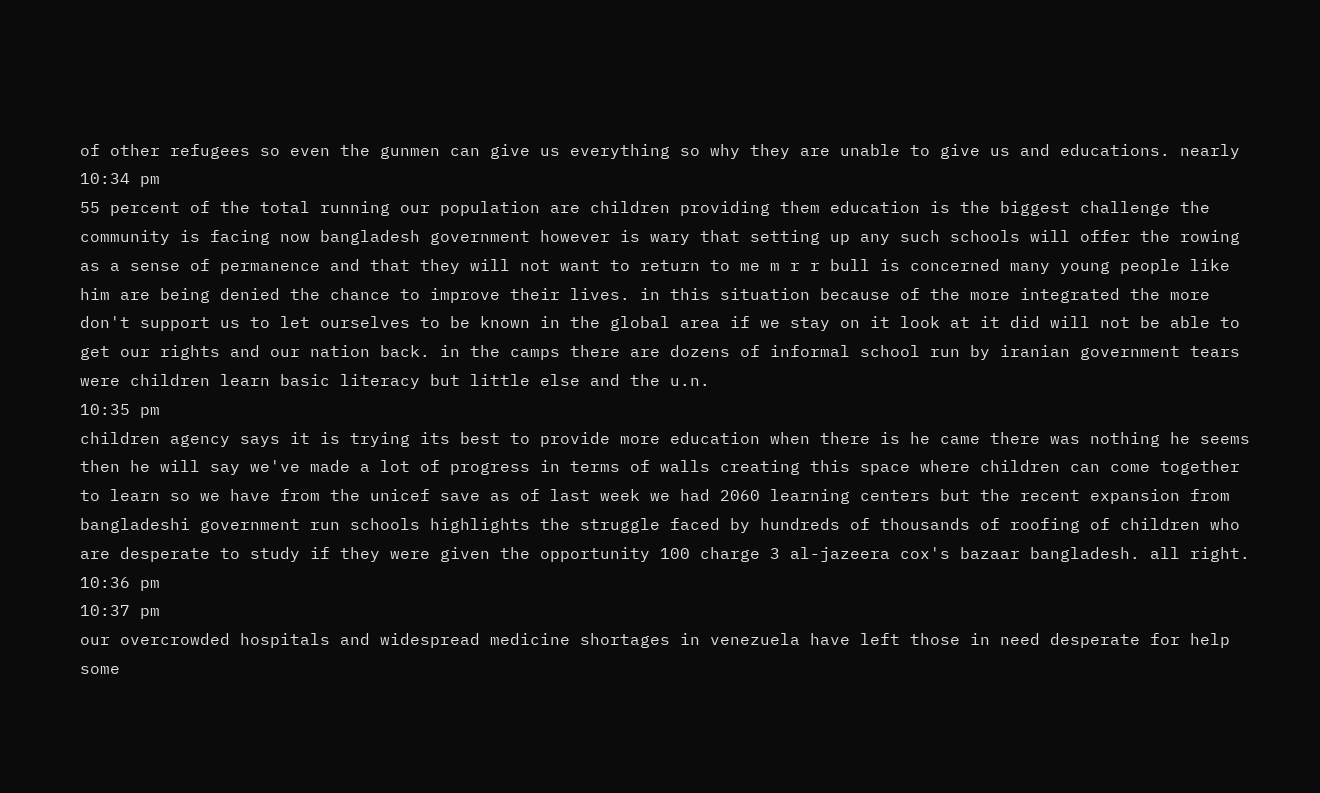of other refugees so even the gunmen can give us everything so why they are unable to give us and educations. nearly
10:34 pm
55 percent of the total running our population are children providing them education is the biggest challenge the community is facing now bangladesh government however is wary that setting up any such schools will offer the rowing as a sense of permanence and that they will not want to return to me m r r bull is concerned many young people like him are being denied the chance to improve their lives. in this situation because of the more integrated the more don't support us to let ourselves to be known in the global area if we stay on it look at it did will not be able to get our rights and our nation back. in the camps there are dozens of informal school run by iranian government tears were children learn basic literacy but little else and the u.n.
10:35 pm
children agency says it is trying its best to provide more education when there is he came there was nothing he seems then he will say we've made a lot of progress in terms of walls creating this space where children can come together to learn so we have from the unicef save as of last week we had 2060 learning centers but the recent expansion from bangladeshi government run schools highlights the struggle faced by hundreds of thousands of roofing of children who are desperate to study if they were given the opportunity 100 charge 3 al-jazeera cox's bazaar bangladesh. all right.
10:36 pm
10:37 pm
our overcrowded hospitals and widespread medicine shortages in venezuela have left those in need desperate for help some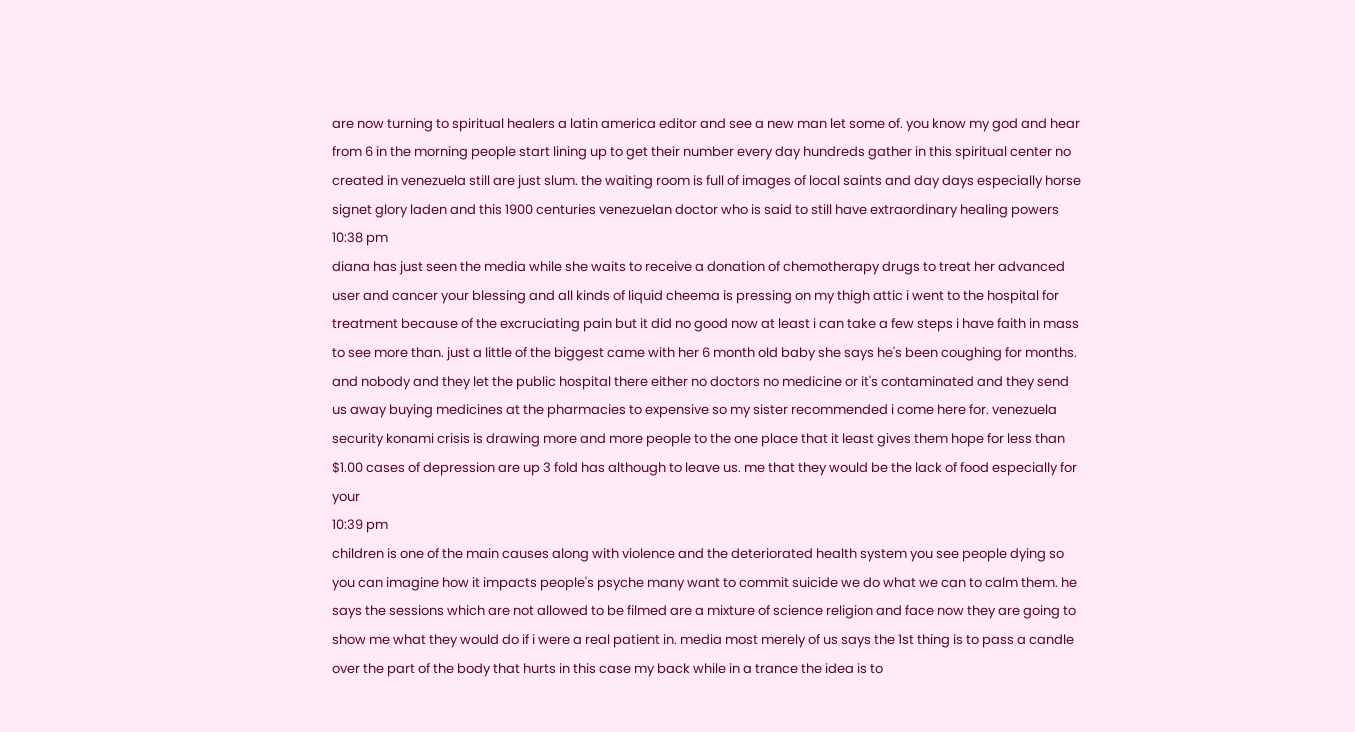are now turning to spiritual healers a latin america editor and see a new man let some of. you know my god and hear from 6 in the morning people start lining up to get their number every day hundreds gather in this spiritual center no created in venezuela still are just slum. the waiting room is full of images of local saints and day days especially horse signet glory laden and this 1900 centuries venezuelan doctor who is said to still have extraordinary healing powers
10:38 pm
diana has just seen the media while she waits to receive a donation of chemotherapy drugs to treat her advanced user and cancer your blessing and all kinds of liquid cheema is pressing on my thigh attic i went to the hospital for treatment because of the excruciating pain but it did no good now at least i can take a few steps i have faith in mass to see more than. just a little of the biggest came with her 6 month old baby she says he's been coughing for months. and nobody and they let the public hospital there either no doctors no medicine or it's contaminated and they send us away buying medicines at the pharmacies to expensive so my sister recommended i come here for. venezuela security konami crisis is drawing more and more people to the one place that it least gives them hope for less than $1.00 cases of depression are up 3 fold has although to leave us. me that they would be the lack of food especially for your
10:39 pm
children is one of the main causes along with violence and the deteriorated health system you see people dying so you can imagine how it impacts people's psyche many want to commit suicide we do what we can to calm them. he says the sessions which are not allowed to be filmed are a mixture of science religion and face now they are going to show me what they would do if i were a real patient in. media most merely of us says the 1st thing is to pass a candle over the part of the body that hurts in this case my back while in a trance the idea is to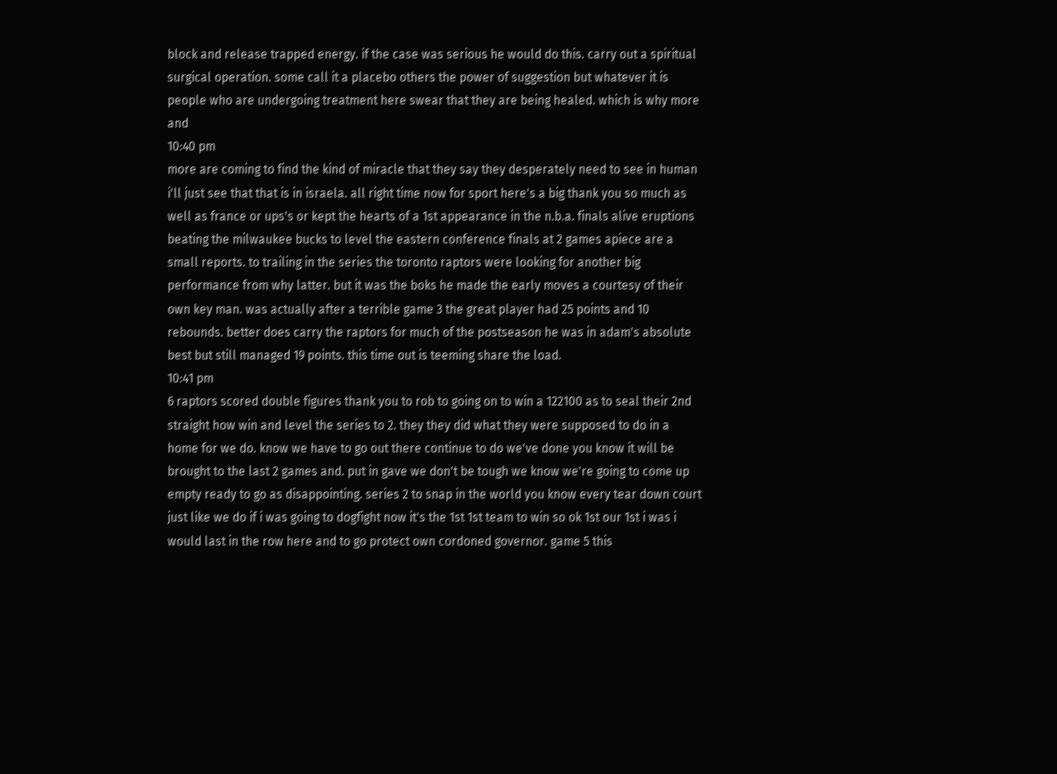block and release trapped energy. if the case was serious he would do this. carry out a spiritual surgical operation. some call it a placebo others the power of suggestion but whatever it is people who are undergoing treatment here swear that they are being healed. which is why more and
10:40 pm
more are coming to find the kind of miracle that they say they desperately need to see in human i'll just see that that is in israela. all right time now for sport here's a big thank you so much as well as france or ups's or kept the hearts of a 1st appearance in the n.b.a. finals alive eruptions beating the milwaukee bucks to level the eastern conference finals at 2 games apiece are a small reports. to trailing in the series the toronto raptors were looking for another big performance from why latter. but it was the boks he made the early moves a courtesy of their own key man. was actually after a terrible game 3 the great player had 25 points and 10 rebounds. better does carry the raptors for much of the postseason he was in adam's absolute best but still managed 19 points. this time out is teeming share the load.
10:41 pm
6 raptors scored double figures thank you to rob to going on to win a 122100 as to seal their 2nd straight how win and level the series to 2. they they did what they were supposed to do in a home for we do. know we have to go out there continue to do we've done you know it will be brought to the last 2 games and. put in gave we don't be tough we know we're going to come up empty ready to go as disappointing. series 2 to snap in the world you know every tear down court just like we do if i was going to dogfight now it's the 1st 1st team to win so ok 1st our 1st i was i would last in the row here and to go protect own cordoned governor. game 5 this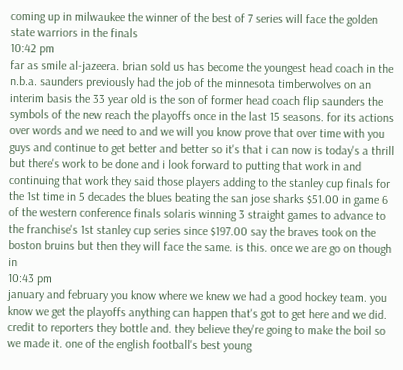coming up in milwaukee the winner of the best of 7 series will face the golden state warriors in the finals
10:42 pm
far as smile al-jazeera. brian sold us has become the youngest head coach in the n.b.a. saunders previously had the job of the minnesota timberwolves on an interim basis the 33 year old is the son of former head coach flip saunders the symbols of the new reach the playoffs once in the last 15 seasons. for its actions over words and we need to and we will you know prove that over time with you guys and continue to get better and better so it's that i can now is today's a thrill but there's work to be done and i look forward to putting that work in and continuing that work they said those players adding to the stanley cup finals for the 1st time in 5 decades the blues beating the san jose sharks $51.00 in game 6 of the western conference finals solaris winning 3 straight games to advance to the franchise's 1st stanley cup series since $197.00 say the braves took on the boston bruins but then they will face the same. is this. once we are go on though in
10:43 pm
january and february you know where we knew we had a good hockey team. you know we get the playoffs anything can happen that's got to get here and we did. credit to reporters they bottle and. they believe they're going to make the boil so we made it. one of the english football's best young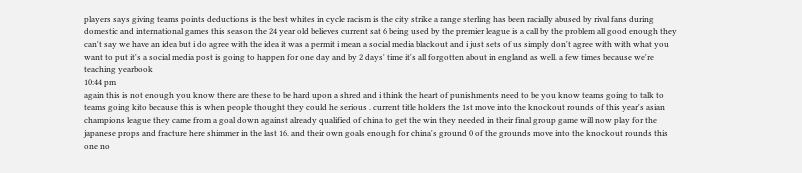players says giving teams points deductions is the best whites in cycle racism is the city strike a range sterling has been racially abused by rival fans during domestic and international games this season the 24 year old believes current sat 6 being used by the premier league is a call by the problem all good enough they can't say we have an idea but i do agree with the idea it was a permit i mean a social media blackout and i just sets of us simply don't agree with with what you want to put it's a social media post is going to happen for one day and by 2 days' time it's all forgotten about in england as well. a few times because we're teaching yearbook
10:44 pm
again this is not enough you know there are these to be hard upon a shred and i think the heart of punishments need to be you know teams going to talk to teams going kito because this is when people thought they could he serious . current title holders the 1st move into the knockout rounds of this year's asian champions league they came from a goal down against already qualified of china to get the win they needed in their final group game will now play for the japanese props and fracture here shimmer in the last 16. and their own goals enough for china's ground 0 of the grounds move into the knockout rounds this one no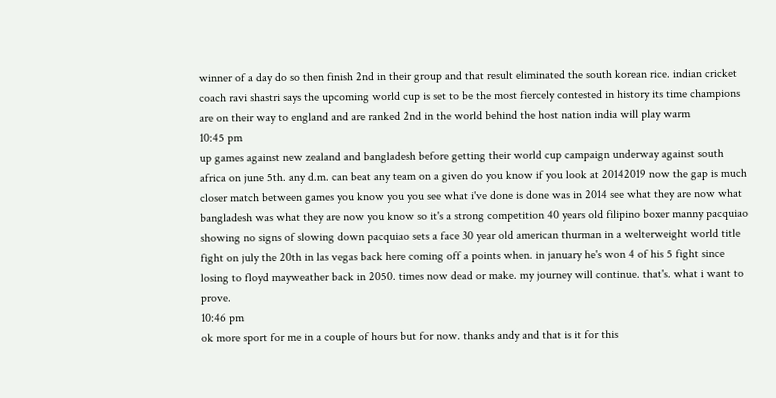winner of a day do so then finish 2nd in their group and that result eliminated the south korean rice. indian cricket coach ravi shastri says the upcoming world cup is set to be the most fiercely contested in history its time champions are on their way to england and are ranked 2nd in the world behind the host nation india will play warm
10:45 pm
up games against new zealand and bangladesh before getting their world cup campaign underway against south africa on june 5th. any d.m. can beat any team on a given do you know if you look at 20142019 now the gap is much closer match between games you know you you see what i've done is done was in 2014 see what they are now what bangladesh was what they are now you know so it's a strong competition 40 years old filipino boxer manny pacquiao showing no signs of slowing down pacquiao sets a face 30 year old american thurman in a welterweight world title fight on july the 20th in las vegas back here coming off a points when. in january he's won 4 of his 5 fight since losing to floyd mayweather back in 2050. times now dead or make. my journey will continue. that's. what i want to prove.
10:46 pm
ok more sport for me in a couple of hours but for now. thanks andy and that is it for this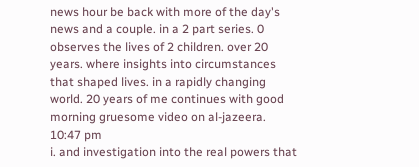news hour be back with more of the day's news and a couple. in a 2 part series. 0 observes the lives of 2 children. over 20 years. where insights into circumstances that shaped lives. in a rapidly changing world. 20 years of me continues with good morning gruesome video on al-jazeera.
10:47 pm
i. and investigation into the real powers that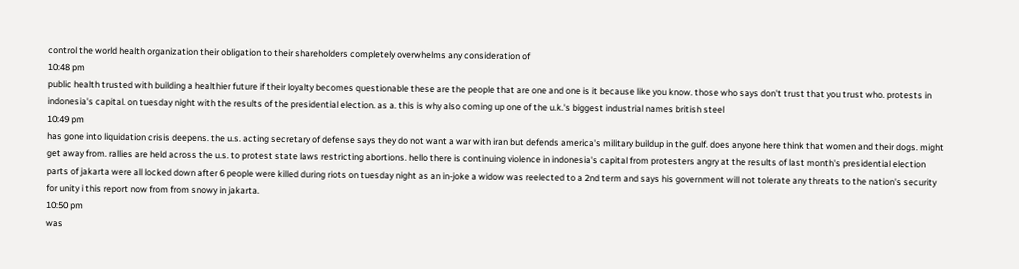control the world health organization their obligation to their shareholders completely overwhelms any consideration of
10:48 pm
public health trusted with building a healthier future if their loyalty becomes questionable these are the people that are one and one is it because like you know. those who says don't trust that you trust who. protests in indonesia's capital. on tuesday night with the results of the presidential election. as a. this is why also coming up one of the u.k.'s biggest industrial names british steel
10:49 pm
has gone into liquidation crisis deepens. the u.s. acting secretary of defense says they do not want a war with iran but defends america's military buildup in the gulf. does anyone here think that women and their dogs. might get away from. rallies are held across the u.s. to protest state laws restricting abortions. hello there is continuing violence in indonesia's capital from protesters angry at the results of last month's presidential election parts of jakarta were all locked down after 6 people were killed during riots on tuesday night as an in-joke a widow was reelected to a 2nd term and says his government will not tolerate any threats to the nation's security for unity i this report now from from snowy in jakarta.
10:50 pm
was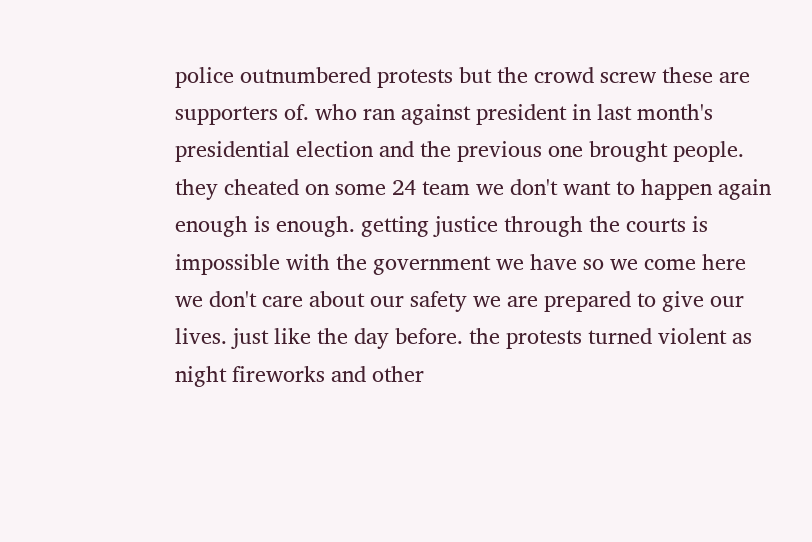police outnumbered protests but the crowd screw these are supporters of. who ran against president in last month's presidential election and the previous one brought people. they cheated on some 24 team we don't want to happen again enough is enough. getting justice through the courts is impossible with the government we have so we come here we don't care about our safety we are prepared to give our lives. just like the day before. the protests turned violent as night fireworks and other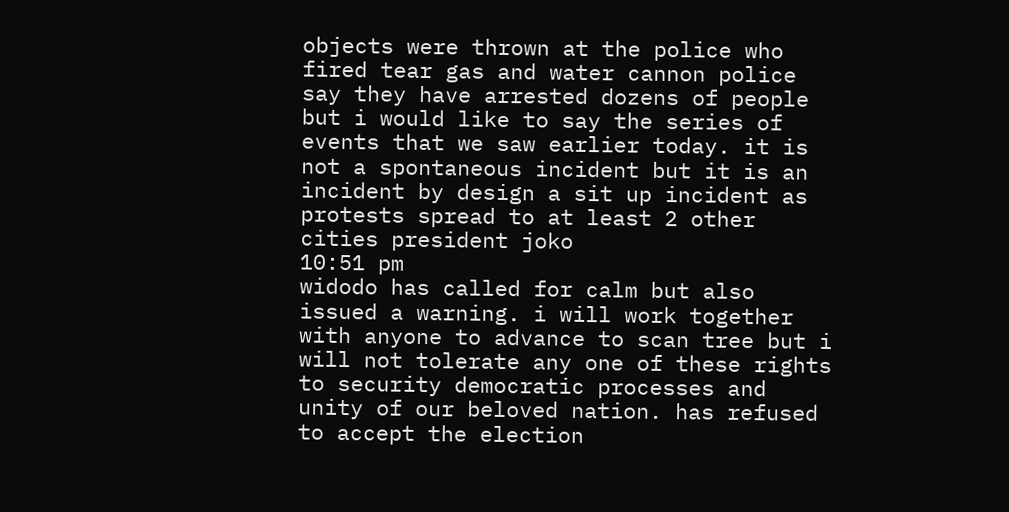objects were thrown at the police who fired tear gas and water cannon police say they have arrested dozens of people but i would like to say the series of events that we saw earlier today. it is not a spontaneous incident but it is an incident by design a sit up incident as protests spread to at least 2 other cities president joko
10:51 pm
widodo has called for calm but also issued a warning. i will work together with anyone to advance to scan tree but i will not tolerate any one of these rights to security democratic processes and unity of our beloved nation. has refused to accept the election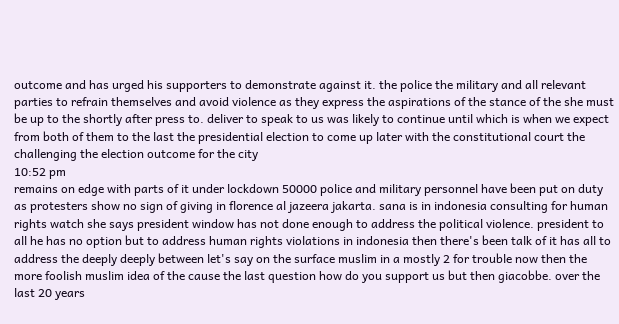outcome and has urged his supporters to demonstrate against it. the police the military and all relevant parties to refrain themselves and avoid violence as they express the aspirations of the stance of the she must be up to the shortly after press to. deliver to speak to us was likely to continue until which is when we expect from both of them to the last the presidential election to come up later with the constitutional court the challenging the election outcome for the city
10:52 pm
remains on edge with parts of it under lockdown 50000 police and military personnel have been put on duty as protesters show no sign of giving in florence al jazeera jakarta. sana is in indonesia consulting for human rights watch she says president window has not done enough to address the political violence. president to all he has no option but to address human rights violations in indonesia then there's been talk of it has all to address the deeply deeply between let's say on the surface muslim in a mostly 2 for trouble now then the more foolish muslim idea of the cause the last question how do you support us but then giacobbe. over the last 20 years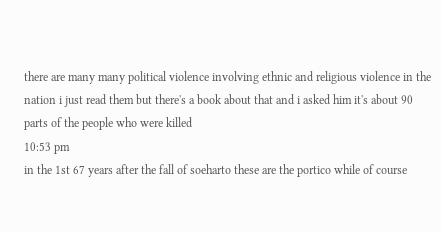there are many many political violence involving ethnic and religious violence in the nation i just read them but there's a book about that and i asked him it's about 90 parts of the people who were killed
10:53 pm
in the 1st 67 years after the fall of soeharto these are the portico while of course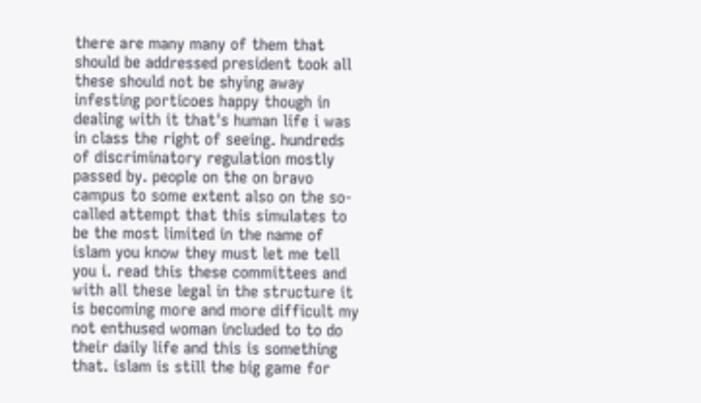there are many many of them that should be addressed president took all these should not be shying away infesting porticoes happy though in dealing with it that's human life i was in class the right of seeing. hundreds of discriminatory regulation mostly passed by. people on the on bravo campus to some extent also on the so-called attempt that this simulates to be the most limited in the name of islam you know they must let me tell you i. read this these committees and with all these legal in the structure it is becoming more and more difficult my not enthused woman included to to do their daily life and this is something that. islam is still the big game for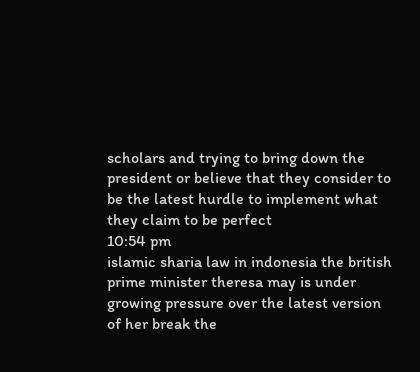scholars and trying to bring down the president or believe that they consider to be the latest hurdle to implement what they claim to be perfect
10:54 pm
islamic sharia law in indonesia the british prime minister theresa may is under growing pressure over the latest version of her break the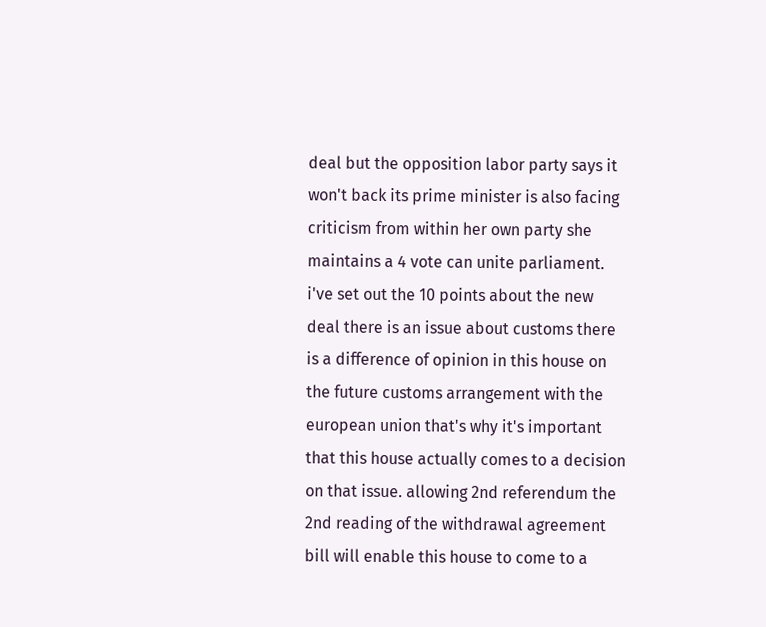deal but the opposition labor party says it won't back its prime minister is also facing criticism from within her own party she maintains a 4 vote can unite parliament. i've set out the 10 points about the new deal there is an issue about customs there is a difference of opinion in this house on the future customs arrangement with the european union that's why it's important that this house actually comes to a decision on that issue. allowing 2nd referendum the 2nd reading of the withdrawal agreement bill will enable this house to come to a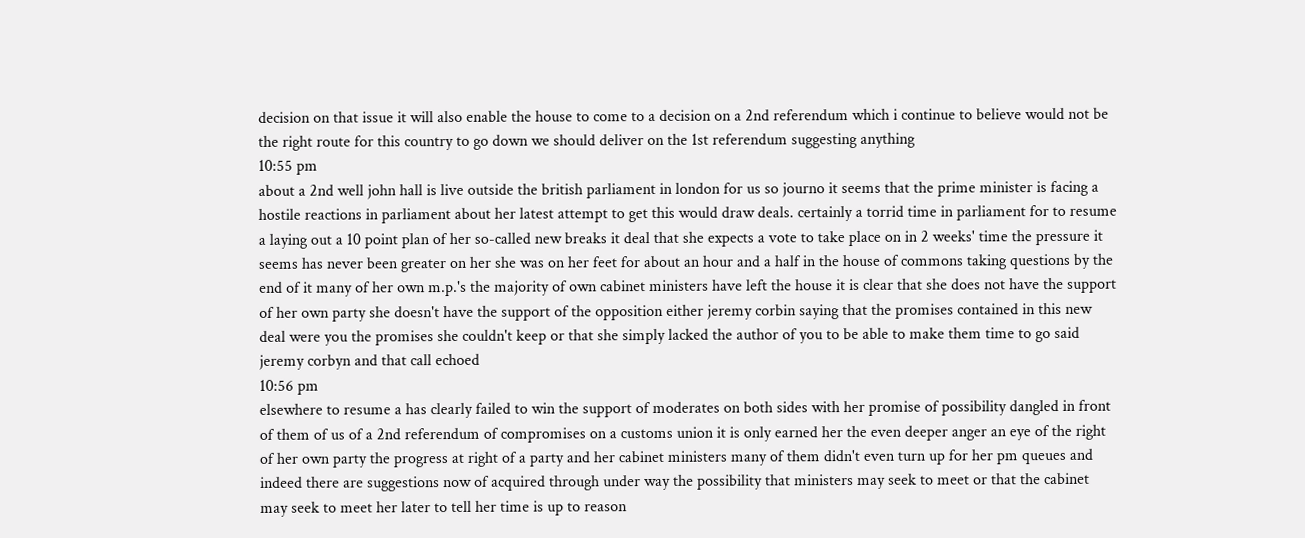decision on that issue it will also enable the house to come to a decision on a 2nd referendum which i continue to believe would not be the right route for this country to go down we should deliver on the 1st referendum suggesting anything
10:55 pm
about a 2nd well john hall is live outside the british parliament in london for us so journo it seems that the prime minister is facing a hostile reactions in parliament about her latest attempt to get this would draw deals. certainly a torrid time in parliament for to resume a laying out a 10 point plan of her so-called new breaks it deal that she expects a vote to take place on in 2 weeks' time the pressure it seems has never been greater on her she was on her feet for about an hour and a half in the house of commons taking questions by the end of it many of her own m.p.'s the majority of own cabinet ministers have left the house it is clear that she does not have the support of her own party she doesn't have the support of the opposition either jeremy corbin saying that the promises contained in this new deal were you the promises she couldn't keep or that she simply lacked the author of you to be able to make them time to go said jeremy corbyn and that call echoed
10:56 pm
elsewhere to resume a has clearly failed to win the support of moderates on both sides with her promise of possibility dangled in front of them of us of a 2nd referendum of compromises on a customs union it is only earned her the even deeper anger an eye of the right of her own party the progress at right of a party and her cabinet ministers many of them didn't even turn up for her pm queues and indeed there are suggestions now of acquired through under way the possibility that ministers may seek to meet or that the cabinet may seek to meet her later to tell her time is up to reason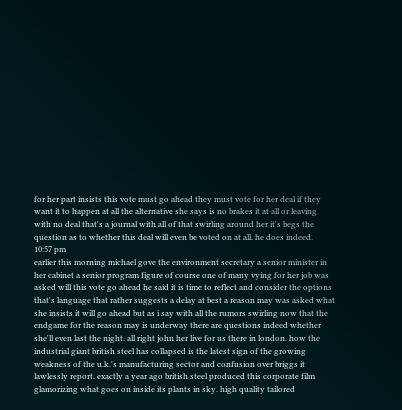for her part insists this vote must go ahead they must vote for her deal if they want it to happen at all the alternative she says is no brakes it at all or leaving with no deal that's a journal with all of that swirling around her it's begs the question as to whether this deal will even be voted on at all. he does indeed.
10:57 pm
earlier this morning michael gove the environment secretary a senior minister in her cabinet a senior program figure of course one of many vying for her job was asked will this vote go ahead he said it is time to reflect and consider the options that's language that rather suggests a delay at best a reason may was asked what she insists it will go ahead but as i say with all the rumors swirling now that the endgame for the reason may is underway there are questions indeed whether she'll even last the night. all right john her live for us there in london. how the industrial giant british steel has collapsed is the latest sign of the growing weakness of the u.k.'s manufacturing sector and confusion over briggs it lawlessly report. exactly a year ago british steel produced this corporate film glamorizing what goes on inside its plants in sky. high quality tailored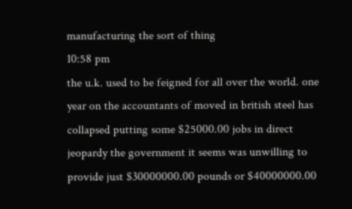manufacturing the sort of thing
10:58 pm
the u.k. used to be feigned for all over the world. one year on the accountants of moved in british steel has collapsed putting some $25000.00 jobs in direct jeopardy the government it seems was unwilling to provide just $30000000.00 pounds or $40000000.00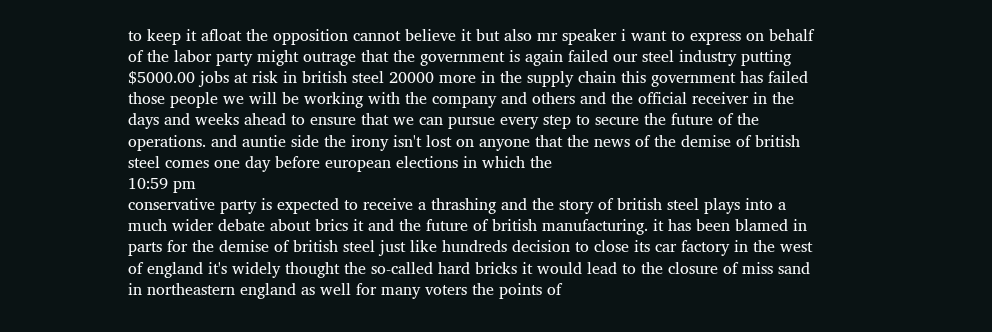to keep it afloat the opposition cannot believe it but also mr speaker i want to express on behalf of the labor party might outrage that the government is again failed our steel industry putting $5000.00 jobs at risk in british steel 20000 more in the supply chain this government has failed those people we will be working with the company and others and the official receiver in the days and weeks ahead to ensure that we can pursue every step to secure the future of the operations. and auntie side the irony isn't lost on anyone that the news of the demise of british steel comes one day before european elections in which the
10:59 pm
conservative party is expected to receive a thrashing and the story of british steel plays into a much wider debate about brics it and the future of british manufacturing. it has been blamed in parts for the demise of british steel just like hundreds decision to close its car factory in the west of england it's widely thought the so-called hard bricks it would lead to the closure of miss sand in northeastern england as well for many voters the points of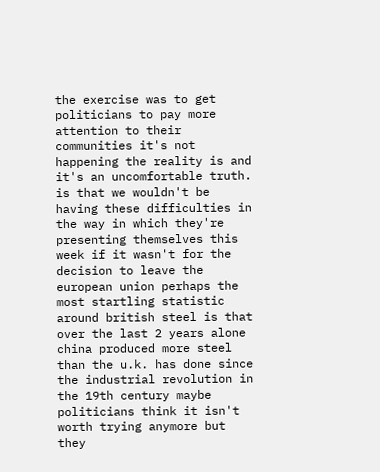the exercise was to get politicians to pay more attention to their communities it's not happening the reality is and it's an uncomfortable truth. is that we wouldn't be having these difficulties in the way in which they're presenting themselves this week if it wasn't for the decision to leave the european union perhaps the most startling statistic around british steel is that over the last 2 years alone china produced more steel than the u.k. has done since the industrial revolution in the 19th century maybe politicians think it isn't worth trying anymore but they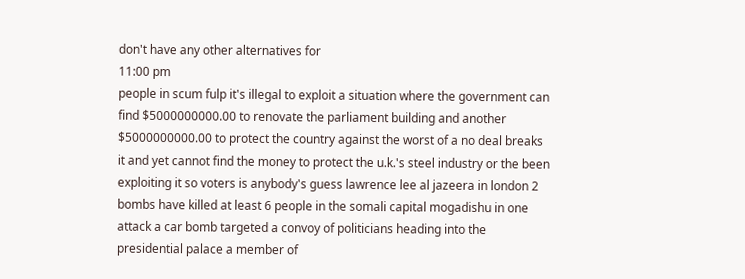don't have any other alternatives for
11:00 pm
people in scum fulp it's illegal to exploit a situation where the government can find $5000000000.00 to renovate the parliament building and another $5000000000.00 to protect the country against the worst of a no deal breaks it and yet cannot find the money to protect the u.k.'s steel industry or the been exploiting it so voters is anybody's guess lawrence lee al jazeera in london 2 bombs have killed at least 6 people in the somali capital mogadishu in one attack a car bomb targeted a convoy of politicians heading into the presidential palace a member of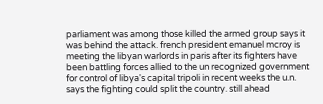parliament was among those killed the armed group says it was behind the attack. french president emanuel mcroy is meeting the libyan warlords in paris after its fighters have been battling forces allied to the un recognized government for control of libya's capital tripoli in recent weeks the u.n. says the fighting could split the country. still ahead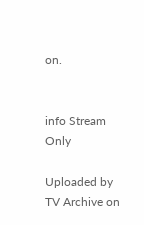on.


info Stream Only

Uploaded by TV Archive on